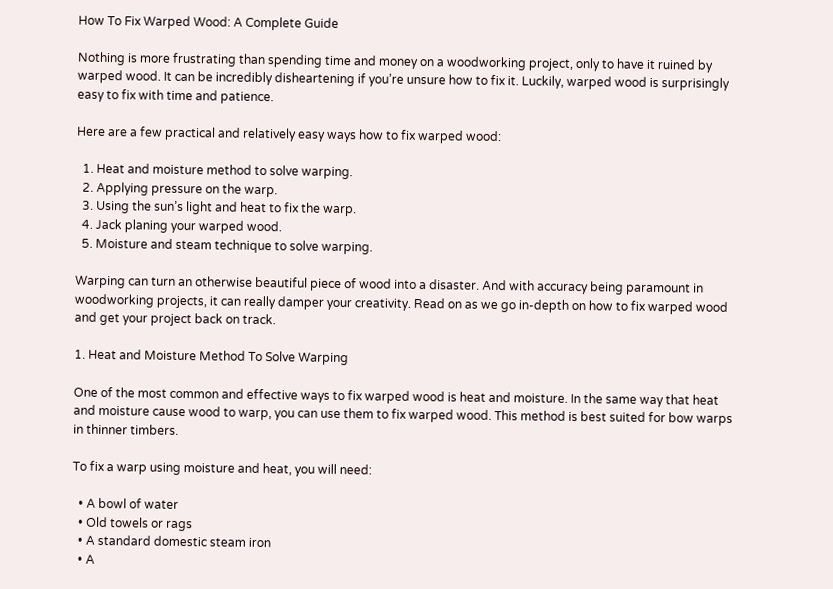How To Fix Warped Wood: A Complete Guide

Nothing is more frustrating than spending time and money on a woodworking project, only to have it ruined by warped wood. It can be incredibly disheartening if you’re unsure how to fix it. Luckily, warped wood is surprisingly easy to fix with time and patience.

Here are a few practical and relatively easy ways how to fix warped wood:

  1. Heat and moisture method to solve warping.
  2. Applying pressure on the warp.
  3. Using the sun’s light and heat to fix the warp.
  4. Jack planing your warped wood.
  5. Moisture and steam technique to solve warping.

Warping can turn an otherwise beautiful piece of wood into a disaster. And with accuracy being paramount in woodworking projects, it can really damper your creativity. Read on as we go in-depth on how to fix warped wood and get your project back on track.

1. Heat and Moisture Method To Solve Warping

One of the most common and effective ways to fix warped wood is heat and moisture. In the same way that heat and moisture cause wood to warp, you can use them to fix warped wood. This method is best suited for bow warps in thinner timbers.

To fix a warp using moisture and heat, you will need:

  • A bowl of water
  • Old towels or rags
  • A standard domestic steam iron
  • A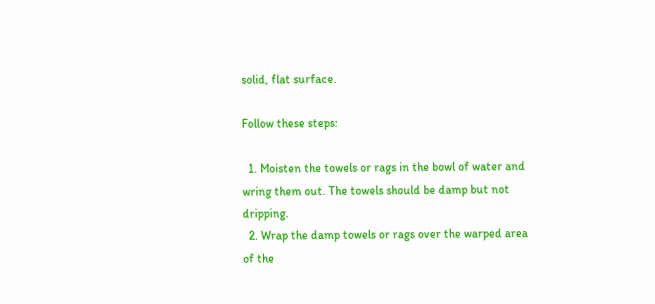solid, flat surface.

Follow these steps:

  1. Moisten the towels or rags in the bowl of water and wring them out. The towels should be damp but not dripping.
  2. Wrap the damp towels or rags over the warped area of the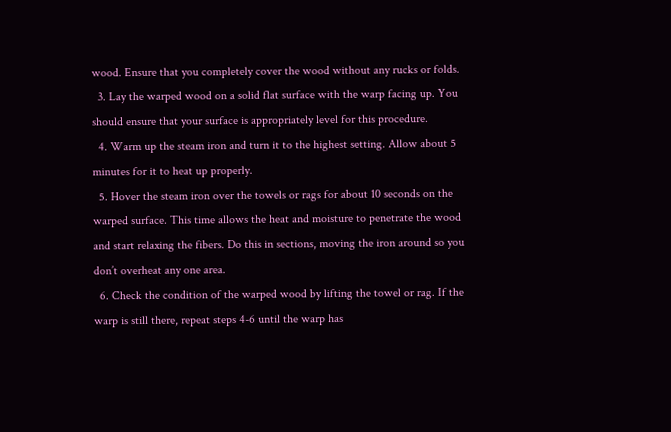wood. Ensure that you completely cover the wood without any rucks or folds.
  3. Lay the warped wood on a solid flat surface with the warp facing up. You should ensure that your surface is appropriately level for this procedure.
  4. Warm up the steam iron and turn it to the highest setting. Allow about 5 minutes for it to heat up properly.
  5. Hover the steam iron over the towels or rags for about 10 seconds on the warped surface. This time allows the heat and moisture to penetrate the wood and start relaxing the fibers. Do this in sections, moving the iron around so you don’t overheat any one area.
  6. Check the condition of the warped wood by lifting the towel or rag. If the warp is still there, repeat steps 4-6 until the warp has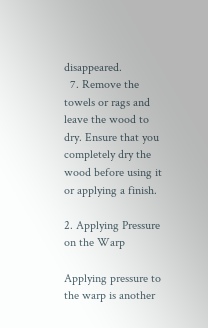disappeared.
  7. Remove the towels or rags and leave the wood to dry. Ensure that you completely dry the wood before using it or applying a finish.

2. Applying Pressure on the Warp

Applying pressure to the warp is another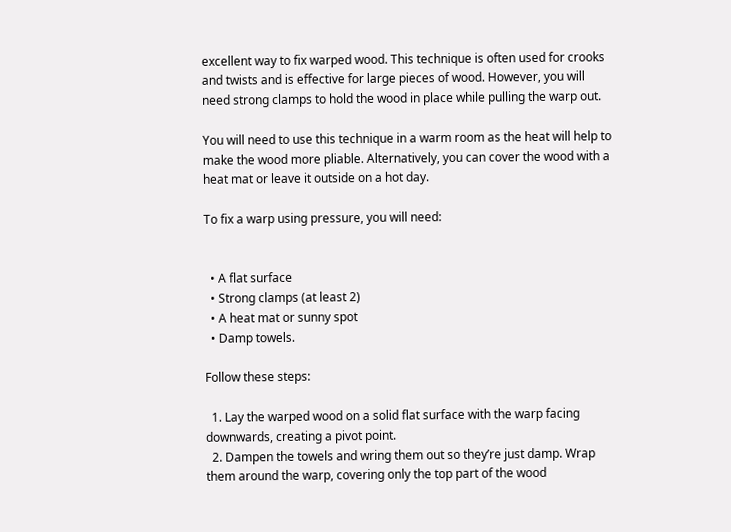excellent way to fix warped wood. This technique is often used for crooks and twists and is effective for large pieces of wood. However, you will need strong clamps to hold the wood in place while pulling the warp out.

You will need to use this technique in a warm room as the heat will help to make the wood more pliable. Alternatively, you can cover the wood with a heat mat or leave it outside on a hot day.

To fix a warp using pressure, you will need:


  • A flat surface
  • Strong clamps (at least 2)
  • A heat mat or sunny spot
  • Damp towels.

Follow these steps:

  1. Lay the warped wood on a solid flat surface with the warp facing downwards, creating a pivot point.
  2. Dampen the towels and wring them out so they’re just damp. Wrap them around the warp, covering only the top part of the wood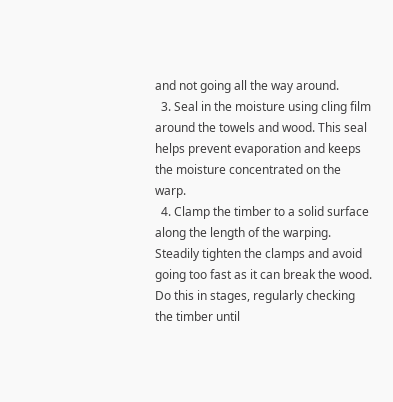and not going all the way around.
  3. Seal in the moisture using cling film around the towels and wood. This seal helps prevent evaporation and keeps the moisture concentrated on the warp.
  4. Clamp the timber to a solid surface along the length of the warping. Steadily tighten the clamps and avoid going too fast as it can break the wood. Do this in stages, regularly checking the timber until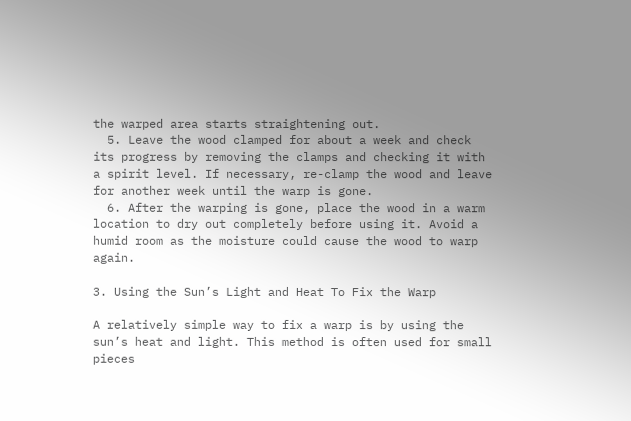the warped area starts straightening out.
  5. Leave the wood clamped for about a week and check its progress by removing the clamps and checking it with a spirit level. If necessary, re-clamp the wood and leave for another week until the warp is gone.
  6. After the warping is gone, place the wood in a warm location to dry out completely before using it. Avoid a humid room as the moisture could cause the wood to warp again.

3. Using the Sun’s Light and Heat To Fix the Warp

A relatively simple way to fix a warp is by using the sun’s heat and light. This method is often used for small pieces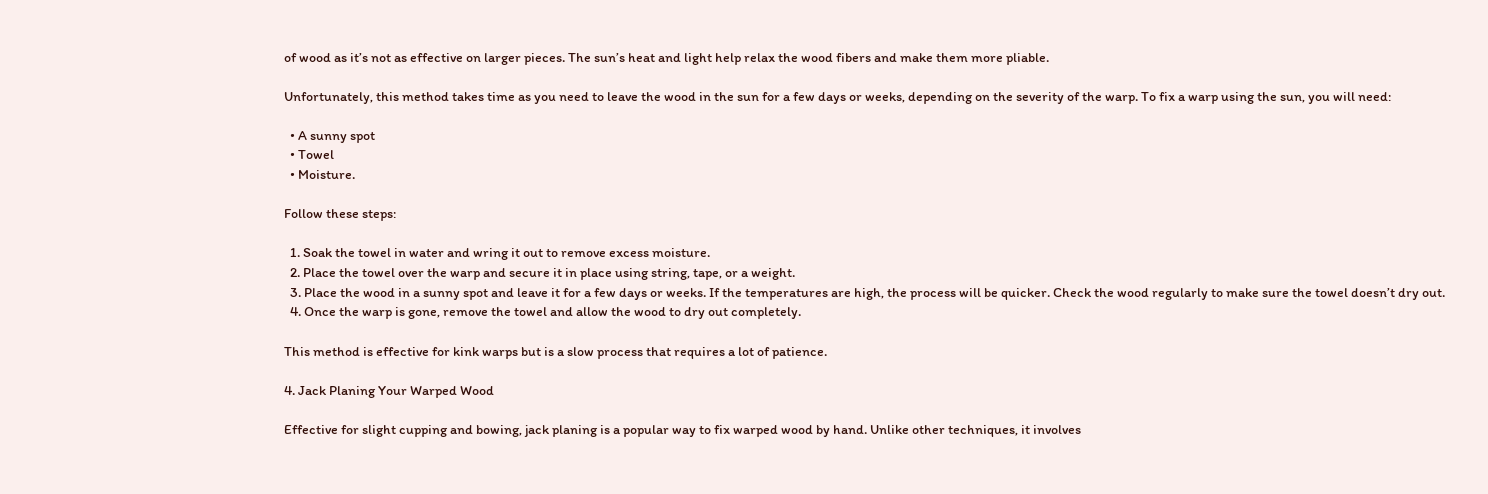of wood as it’s not as effective on larger pieces. The sun’s heat and light help relax the wood fibers and make them more pliable.

Unfortunately, this method takes time as you need to leave the wood in the sun for a few days or weeks, depending on the severity of the warp. To fix a warp using the sun, you will need:

  • A sunny spot
  • Towel
  • Moisture.

Follow these steps:

  1. Soak the towel in water and wring it out to remove excess moisture.
  2. Place the towel over the warp and secure it in place using string, tape, or a weight.
  3. Place the wood in a sunny spot and leave it for a few days or weeks. If the temperatures are high, the process will be quicker. Check the wood regularly to make sure the towel doesn’t dry out.
  4. Once the warp is gone, remove the towel and allow the wood to dry out completely.

This method is effective for kink warps but is a slow process that requires a lot of patience.

4. Jack Planing Your Warped Wood

Effective for slight cupping and bowing, jack planing is a popular way to fix warped wood by hand. Unlike other techniques, it involves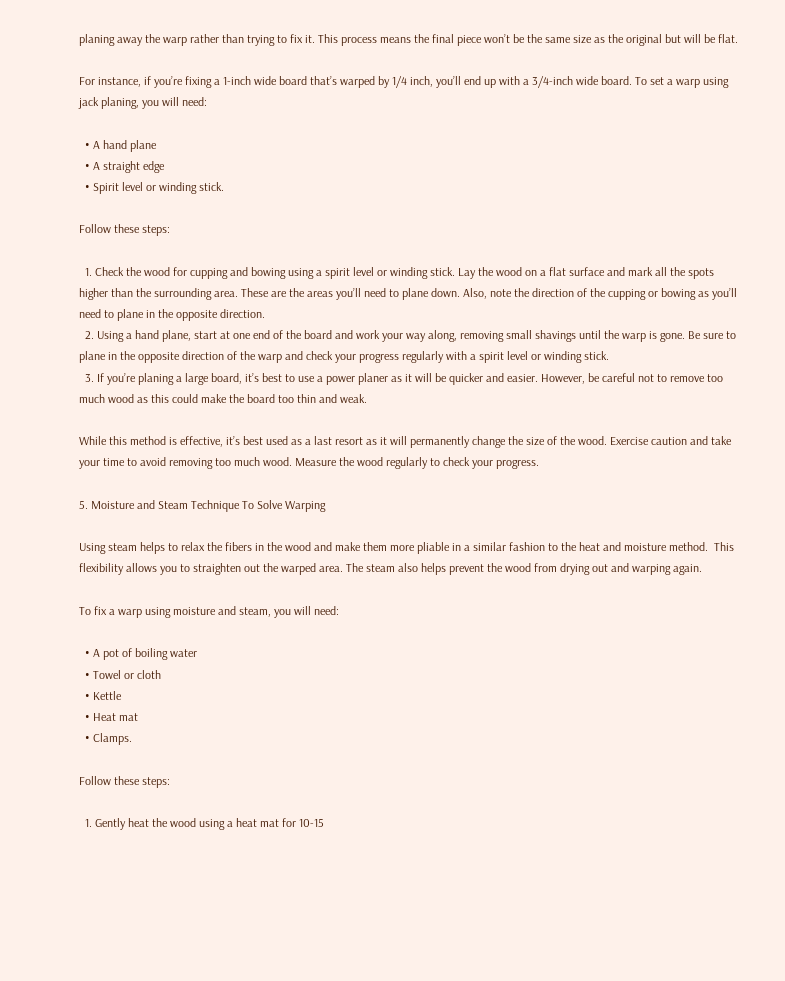planing away the warp rather than trying to fix it. This process means the final piece won’t be the same size as the original but will be flat.

For instance, if you’re fixing a 1-inch wide board that’s warped by 1/4 inch, you’ll end up with a 3/4-inch wide board. To set a warp using jack planing, you will need:

  • A hand plane
  • A straight edge
  • Spirit level or winding stick.

Follow these steps:

  1. Check the wood for cupping and bowing using a spirit level or winding stick. Lay the wood on a flat surface and mark all the spots higher than the surrounding area. These are the areas you’ll need to plane down. Also, note the direction of the cupping or bowing as you’ll need to plane in the opposite direction.
  2. Using a hand plane, start at one end of the board and work your way along, removing small shavings until the warp is gone. Be sure to plane in the opposite direction of the warp and check your progress regularly with a spirit level or winding stick.
  3. If you’re planing a large board, it’s best to use a power planer as it will be quicker and easier. However, be careful not to remove too much wood as this could make the board too thin and weak.

While this method is effective, it’s best used as a last resort as it will permanently change the size of the wood. Exercise caution and take your time to avoid removing too much wood. Measure the wood regularly to check your progress.

5. Moisture and Steam Technique To Solve Warping

Using steam helps to relax the fibers in the wood and make them more pliable in a similar fashion to the heat and moisture method.  This flexibility allows you to straighten out the warped area. The steam also helps prevent the wood from drying out and warping again.

To fix a warp using moisture and steam, you will need:

  • A pot of boiling water
  • Towel or cloth
  • Kettle
  • Heat mat
  • Clamps.

Follow these steps:

  1. Gently heat the wood using a heat mat for 10-15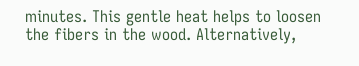minutes. This gentle heat helps to loosen the fibers in the wood. Alternatively,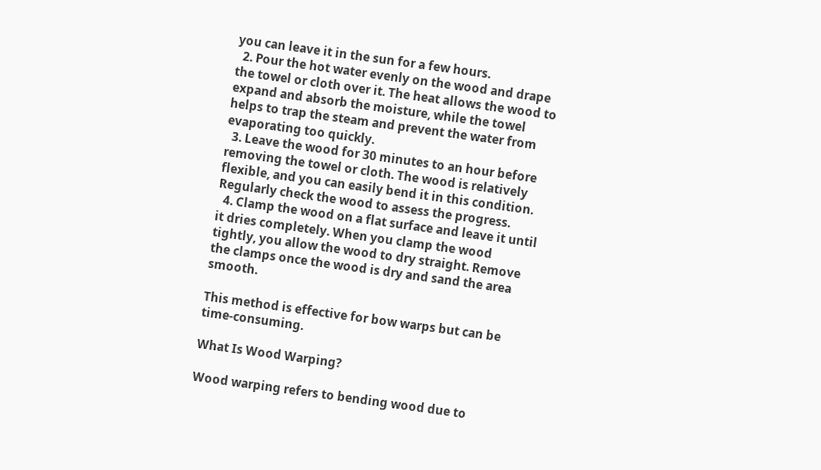you can leave it in the sun for a few hours.
  2. Pour the hot water evenly on the wood and drape the towel or cloth over it. The heat allows the wood to expand and absorb the moisture, while the towel helps to trap the steam and prevent the water from evaporating too quickly.
  3. Leave the wood for 30 minutes to an hour before removing the towel or cloth. The wood is relatively flexible, and you can easily bend it in this condition. Regularly check the wood to assess the progress.
  4. Clamp the wood on a flat surface and leave it until it dries completely. When you clamp the wood tightly, you allow the wood to dry straight. Remove the clamps once the wood is dry and sand the area smooth.

This method is effective for bow warps but can be time-consuming.

What Is Wood Warping?

Wood warping refers to bending wood due to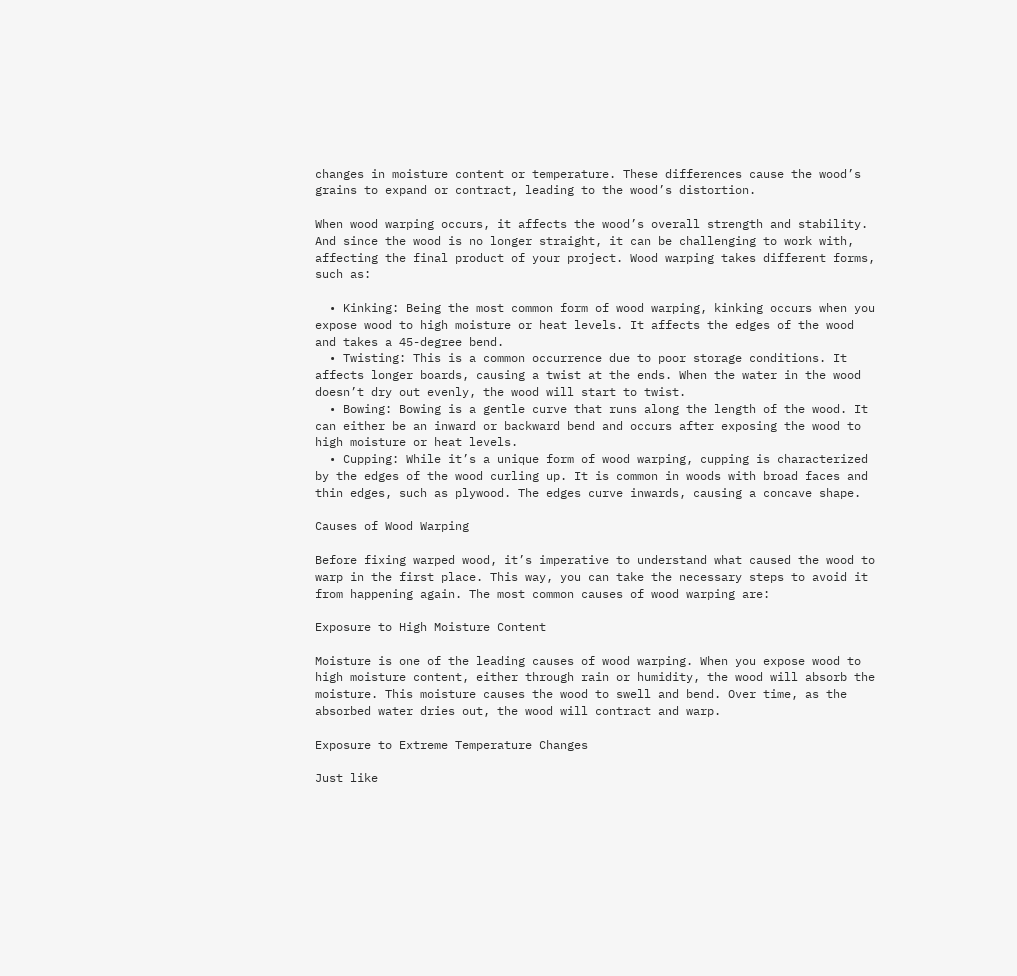changes in moisture content or temperature. These differences cause the wood’s grains to expand or contract, leading to the wood’s distortion.

When wood warping occurs, it affects the wood’s overall strength and stability. And since the wood is no longer straight, it can be challenging to work with, affecting the final product of your project. Wood warping takes different forms, such as:

  • Kinking: Being the most common form of wood warping, kinking occurs when you expose wood to high moisture or heat levels. It affects the edges of the wood and takes a 45-degree bend.
  • Twisting: This is a common occurrence due to poor storage conditions. It affects longer boards, causing a twist at the ends. When the water in the wood doesn’t dry out evenly, the wood will start to twist.
  • Bowing: Bowing is a gentle curve that runs along the length of the wood. It can either be an inward or backward bend and occurs after exposing the wood to high moisture or heat levels.
  • Cupping: While it’s a unique form of wood warping, cupping is characterized by the edges of the wood curling up. It is common in woods with broad faces and thin edges, such as plywood. The edges curve inwards, causing a concave shape.

Causes of Wood Warping

Before fixing warped wood, it’s imperative to understand what caused the wood to warp in the first place. This way, you can take the necessary steps to avoid it from happening again. The most common causes of wood warping are:

Exposure to High Moisture Content

Moisture is one of the leading causes of wood warping. When you expose wood to high moisture content, either through rain or humidity, the wood will absorb the moisture. This moisture causes the wood to swell and bend. Over time, as the absorbed water dries out, the wood will contract and warp.

Exposure to Extreme Temperature Changes

Just like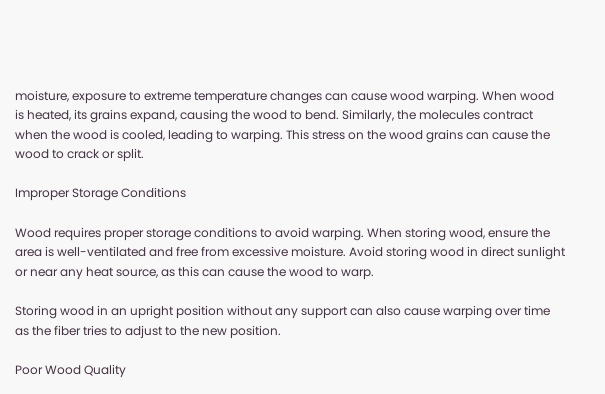moisture, exposure to extreme temperature changes can cause wood warping. When wood is heated, its grains expand, causing the wood to bend. Similarly, the molecules contract when the wood is cooled, leading to warping. This stress on the wood grains can cause the wood to crack or split.

Improper Storage Conditions

Wood requires proper storage conditions to avoid warping. When storing wood, ensure the area is well-ventilated and free from excessive moisture. Avoid storing wood in direct sunlight or near any heat source, as this can cause the wood to warp.

Storing wood in an upright position without any support can also cause warping over time as the fiber tries to adjust to the new position.

Poor Wood Quality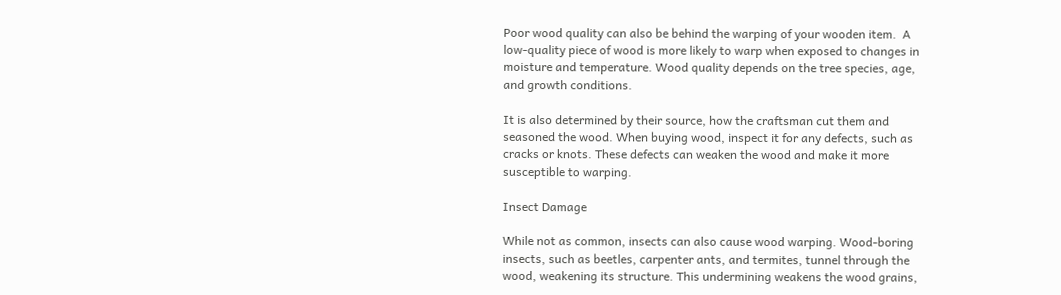Poor wood quality can also be behind the warping of your wooden item.  A low-quality piece of wood is more likely to warp when exposed to changes in moisture and temperature. Wood quality depends on the tree species, age, and growth conditions.

It is also determined by their source, how the craftsman cut them and seasoned the wood. When buying wood, inspect it for any defects, such as cracks or knots. These defects can weaken the wood and make it more susceptible to warping.

Insect Damage

While not as common, insects can also cause wood warping. Wood-boring insects, such as beetles, carpenter ants, and termites, tunnel through the wood, weakening its structure. This undermining weakens the wood grains,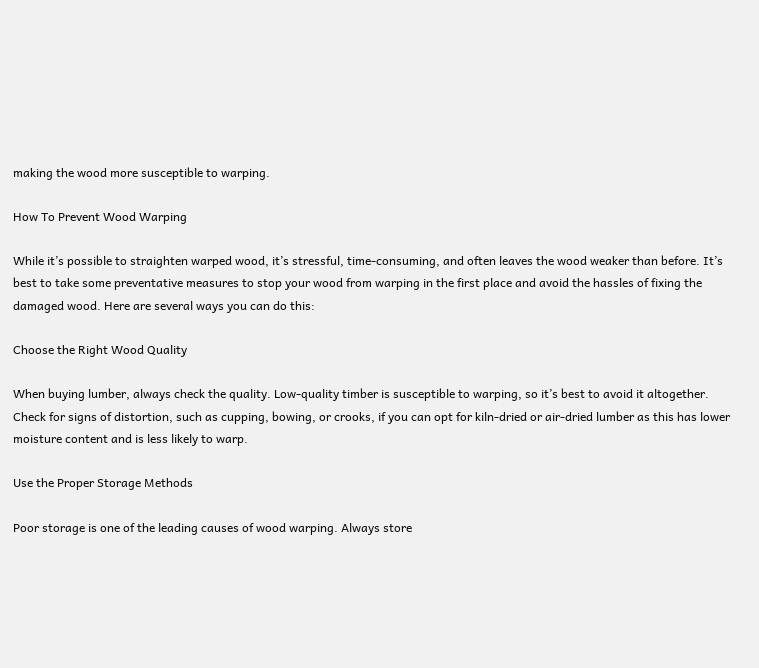making the wood more susceptible to warping.

How To Prevent Wood Warping

While it’s possible to straighten warped wood, it’s stressful, time-consuming, and often leaves the wood weaker than before. It’s best to take some preventative measures to stop your wood from warping in the first place and avoid the hassles of fixing the damaged wood. Here are several ways you can do this:

Choose the Right Wood Quality

When buying lumber, always check the quality. Low-quality timber is susceptible to warping, so it’s best to avoid it altogether. Check for signs of distortion, such as cupping, bowing, or crooks, if you can opt for kiln-dried or air-dried lumber as this has lower moisture content and is less likely to warp.

Use the Proper Storage Methods

Poor storage is one of the leading causes of wood warping. Always store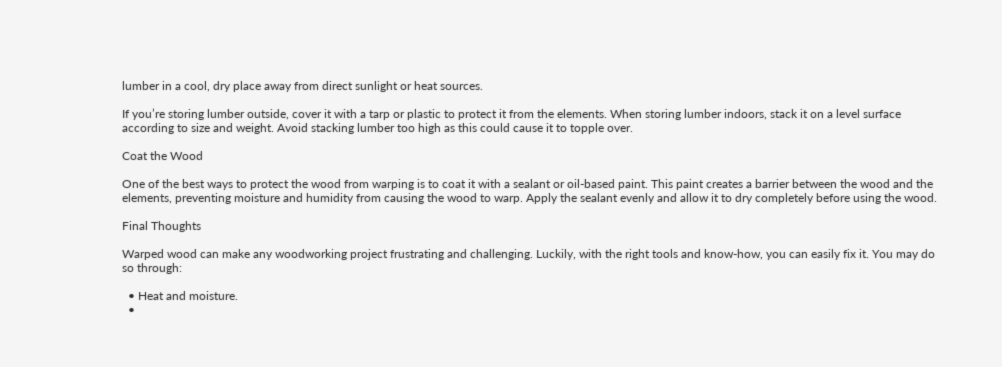lumber in a cool, dry place away from direct sunlight or heat sources.

If you’re storing lumber outside, cover it with a tarp or plastic to protect it from the elements. When storing lumber indoors, stack it on a level surface according to size and weight. Avoid stacking lumber too high as this could cause it to topple over.

Coat the Wood

One of the best ways to protect the wood from warping is to coat it with a sealant or oil-based paint. This paint creates a barrier between the wood and the elements, preventing moisture and humidity from causing the wood to warp. Apply the sealant evenly and allow it to dry completely before using the wood.

Final Thoughts

Warped wood can make any woodworking project frustrating and challenging. Luckily, with the right tools and know-how, you can easily fix it. You may do so through:

  • Heat and moisture.
  •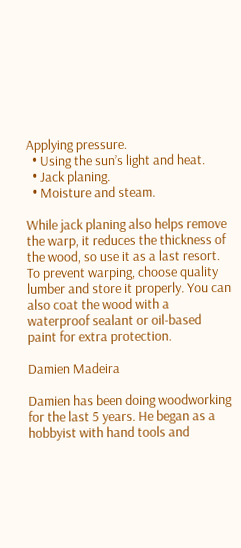Applying pressure.
  • Using the sun’s light and heat.
  • Jack planing.
  • Moisture and steam.

While jack planing also helps remove the warp, it reduces the thickness of the wood, so use it as a last resort. To prevent warping, choose quality lumber and store it properly. You can also coat the wood with a waterproof sealant or oil-based paint for extra protection.

Damien Madeira

Damien has been doing woodworking for the last 5 years. He began as a hobbyist with hand tools and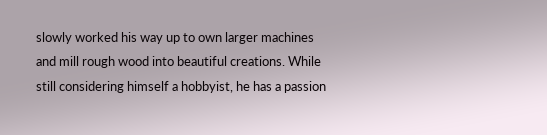slowly worked his way up to own larger machines and mill rough wood into beautiful creations. While still considering himself a hobbyist, he has a passion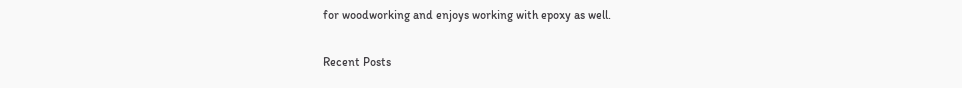for woodworking and enjoys working with epoxy as well.

Recent Posts